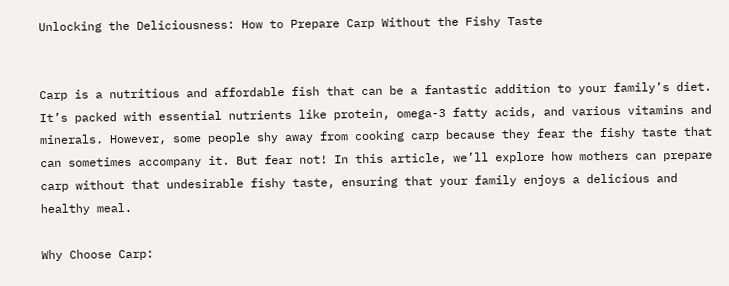Unlocking the Deliciousness: How to Prepare Carp Without the Fishy Taste


Carp is a nutritious and affordable fish that can be a fantastic addition to your family’s diet. It’s packed with essential nutrients like protein, omega-3 fatty acids, and various vitamins and minerals. However, some people shy away from cooking carp because they fear the fishy taste that can sometimes accompany it. But fear not! In this article, we’ll explore how mothers can prepare carp without that undesirable fishy taste, ensuring that your family enjoys a delicious and healthy meal.

Why Choose Carp: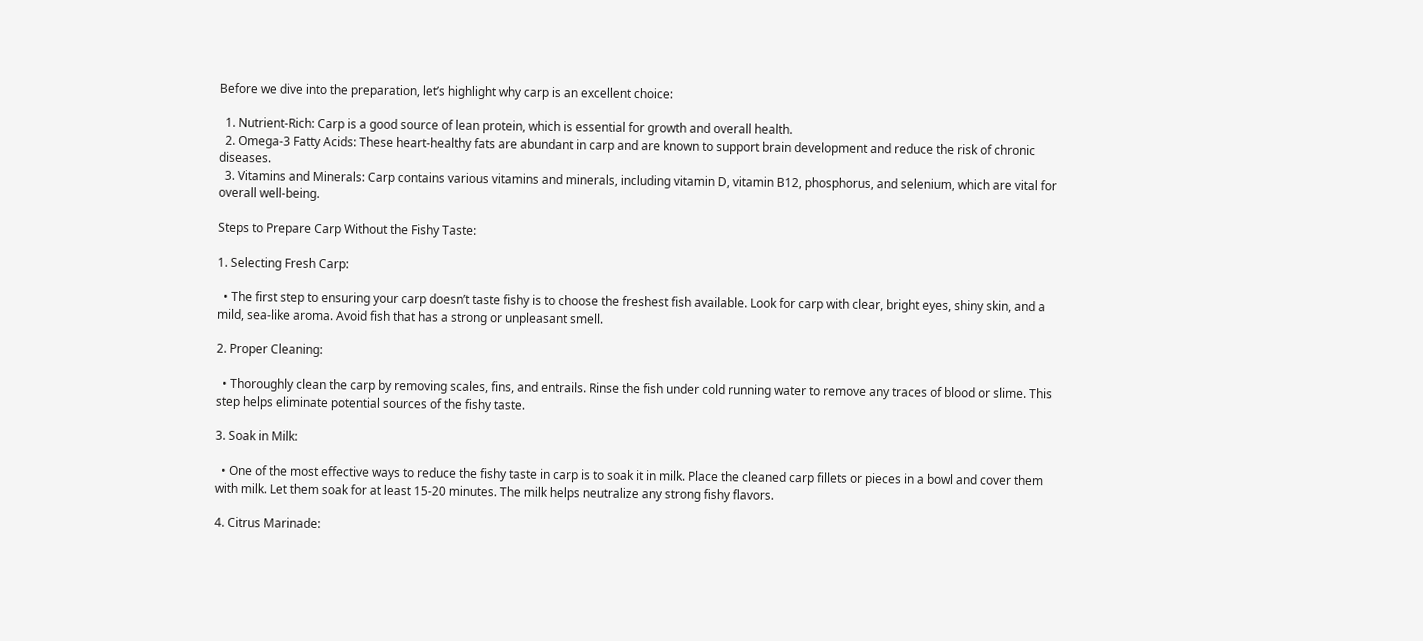Before we dive into the preparation, let’s highlight why carp is an excellent choice:

  1. Nutrient-Rich: Carp is a good source of lean protein, which is essential for growth and overall health.
  2. Omega-3 Fatty Acids: These heart-healthy fats are abundant in carp and are known to support brain development and reduce the risk of chronic diseases.
  3. Vitamins and Minerals: Carp contains various vitamins and minerals, including vitamin D, vitamin B12, phosphorus, and selenium, which are vital for overall well-being.

Steps to Prepare Carp Without the Fishy Taste:

1. Selecting Fresh Carp:

  • The first step to ensuring your carp doesn’t taste fishy is to choose the freshest fish available. Look for carp with clear, bright eyes, shiny skin, and a mild, sea-like aroma. Avoid fish that has a strong or unpleasant smell.

2. Proper Cleaning:

  • Thoroughly clean the carp by removing scales, fins, and entrails. Rinse the fish under cold running water to remove any traces of blood or slime. This step helps eliminate potential sources of the fishy taste.

3. Soak in Milk:

  • One of the most effective ways to reduce the fishy taste in carp is to soak it in milk. Place the cleaned carp fillets or pieces in a bowl and cover them with milk. Let them soak for at least 15-20 minutes. The milk helps neutralize any strong fishy flavors.

4. Citrus Marinade: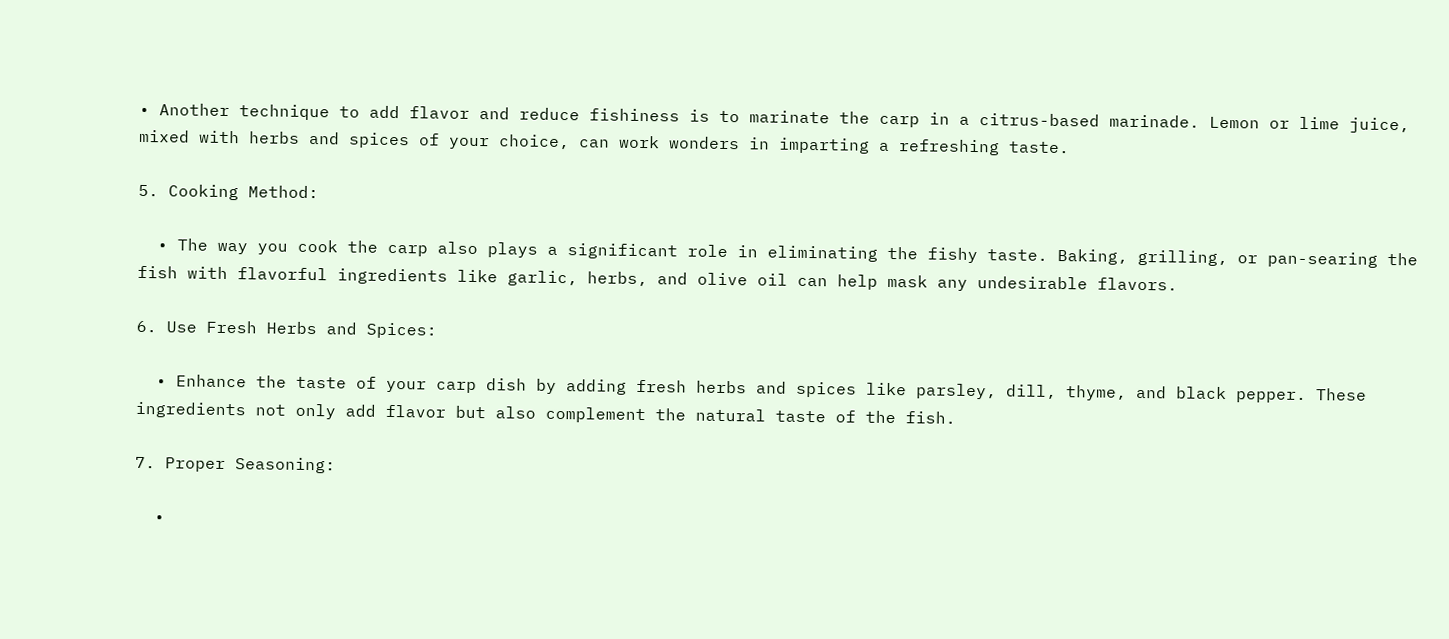• Another technique to add flavor and reduce fishiness is to marinate the carp in a citrus-based marinade. Lemon or lime juice, mixed with herbs and spices of your choice, can work wonders in imparting a refreshing taste.

5. Cooking Method:

  • The way you cook the carp also plays a significant role in eliminating the fishy taste. Baking, grilling, or pan-searing the fish with flavorful ingredients like garlic, herbs, and olive oil can help mask any undesirable flavors.

6. Use Fresh Herbs and Spices:

  • Enhance the taste of your carp dish by adding fresh herbs and spices like parsley, dill, thyme, and black pepper. These ingredients not only add flavor but also complement the natural taste of the fish.

7. Proper Seasoning:

  •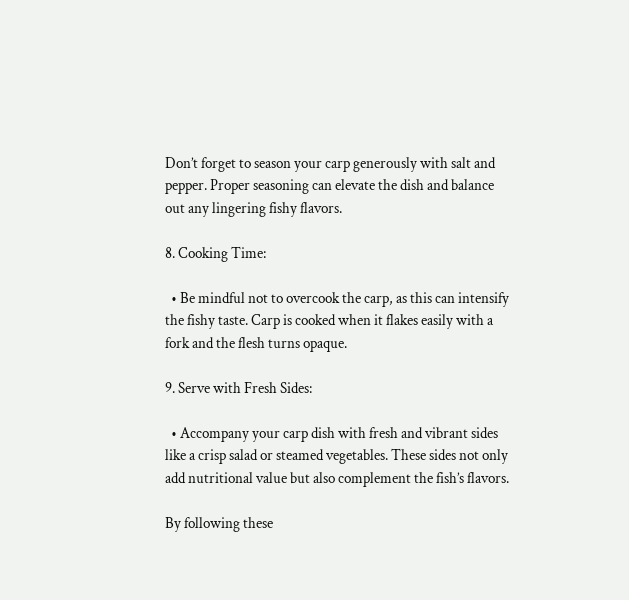Don’t forget to season your carp generously with salt and pepper. Proper seasoning can elevate the dish and balance out any lingering fishy flavors.

8. Cooking Time:

  • Be mindful not to overcook the carp, as this can intensify the fishy taste. Carp is cooked when it flakes easily with a fork and the flesh turns opaque.

9. Serve with Fresh Sides:

  • Accompany your carp dish with fresh and vibrant sides like a crisp salad or steamed vegetables. These sides not only add nutritional value but also complement the fish’s flavors.

By following these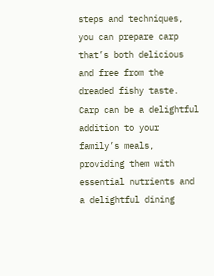steps and techniques, you can prepare carp that’s both delicious and free from the dreaded fishy taste. Carp can be a delightful addition to your family’s meals, providing them with essential nutrients and a delightful dining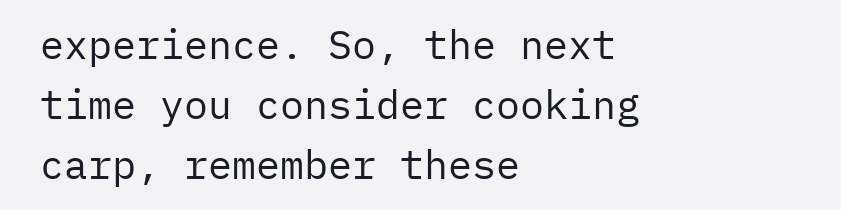experience. So, the next time you consider cooking carp, remember these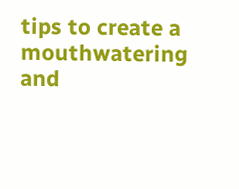tips to create a mouthwatering and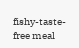fishy-taste-free meal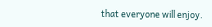that everyone will enjoy.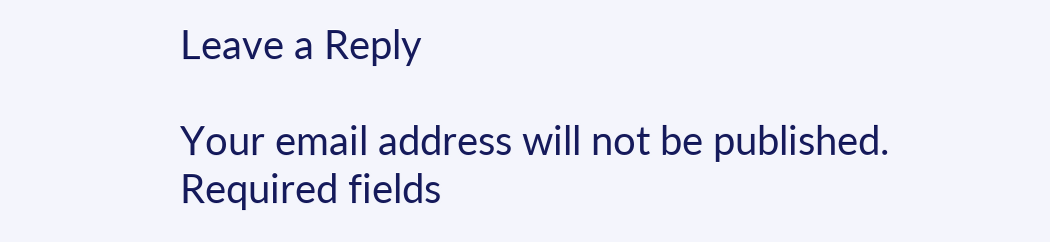Leave a Reply

Your email address will not be published. Required fields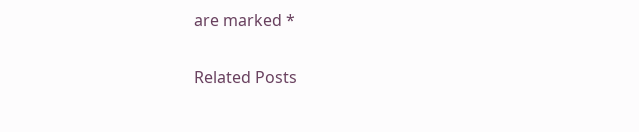are marked *

Related Posts